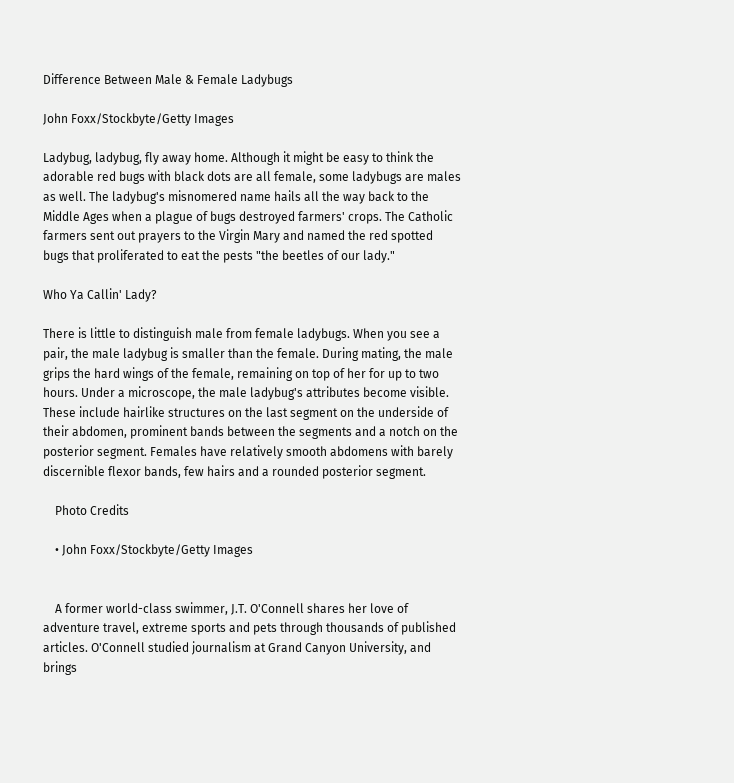Difference Between Male & Female Ladybugs

John Foxx/Stockbyte/Getty Images

Ladybug, ladybug, fly away home. Although it might be easy to think the adorable red bugs with black dots are all female, some ladybugs are males as well. The ladybug's misnomered name hails all the way back to the Middle Ages when a plague of bugs destroyed farmers' crops. The Catholic farmers sent out prayers to the Virgin Mary and named the red spotted bugs that proliferated to eat the pests "the beetles of our lady."

Who Ya Callin' Lady?

There is little to distinguish male from female ladybugs. When you see a pair, the male ladybug is smaller than the female. During mating, the male grips the hard wings of the female, remaining on top of her for up to two hours. Under a microscope, the male ladybug's attributes become visible. These include hairlike structures on the last segment on the underside of their abdomen, prominent bands between the segments and a notch on the posterior segment. Females have relatively smooth abdomens with barely discernible flexor bands, few hairs and a rounded posterior segment.

    Photo Credits

    • John Foxx/Stockbyte/Getty Images


    A former world-class swimmer, J.T. O'Connell shares her love of adventure travel, extreme sports and pets through thousands of published articles. O'Connell studied journalism at Grand Canyon University, and brings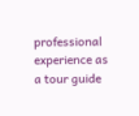professional experience as a tour guide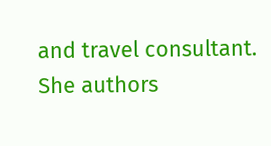and travel consultant. She authors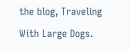the blog, Traveling With Large Dogs.